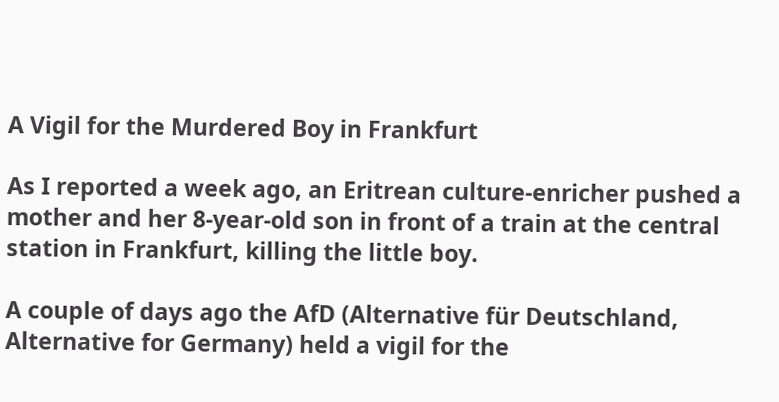A Vigil for the Murdered Boy in Frankfurt

As I reported a week ago, an Eritrean culture-enricher pushed a mother and her 8-year-old son in front of a train at the central station in Frankfurt, killing the little boy.

A couple of days ago the AfD (Alternative für Deutschland, Alternative for Germany) held a vigil for the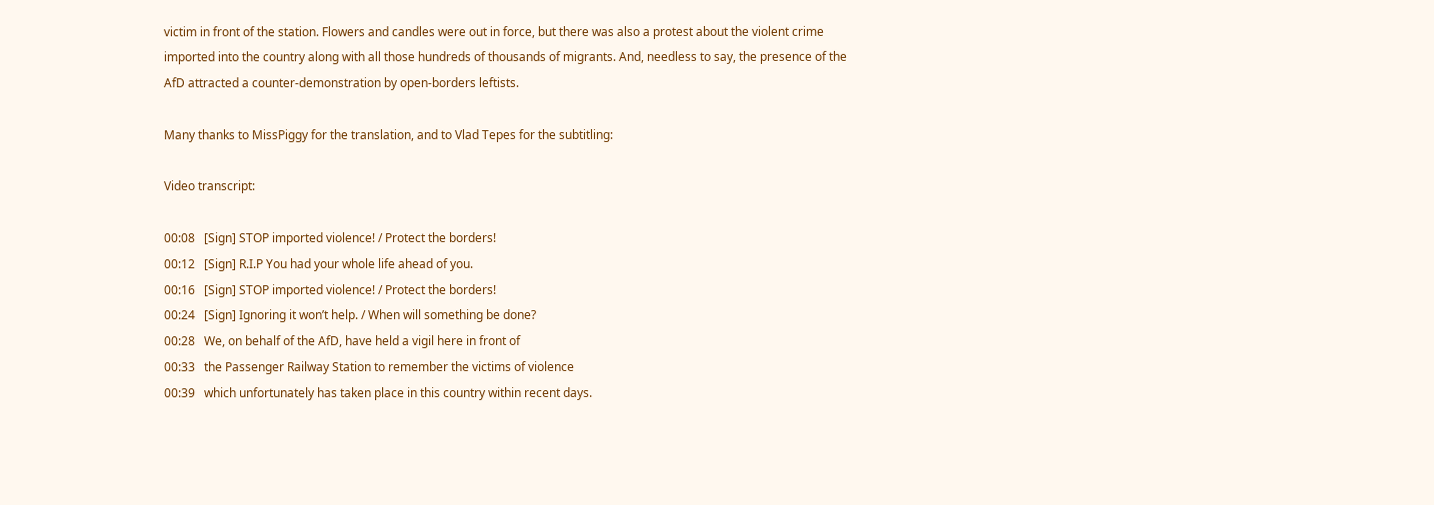victim in front of the station. Flowers and candles were out in force, but there was also a protest about the violent crime imported into the country along with all those hundreds of thousands of migrants. And, needless to say, the presence of the AfD attracted a counter-demonstration by open-borders leftists.

Many thanks to MissPiggy for the translation, and to Vlad Tepes for the subtitling:

Video transcript:

00:08   [Sign] STOP imported violence! / Protect the borders!
00:12   [Sign] R.I.P You had your whole life ahead of you.
00:16   [Sign] STOP imported violence! / Protect the borders!
00:24   [Sign] Ignoring it won’t help. / When will something be done?
00:28   We, on behalf of the AfD, have held a vigil here in front of
00:33   the Passenger Railway Station to remember the victims of violence
00:39   which unfortunately has taken place in this country within recent days.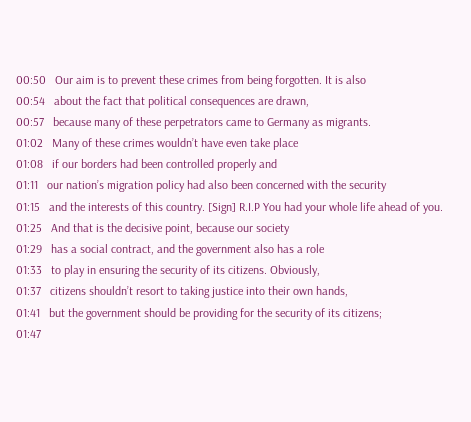00:50   Our aim is to prevent these crimes from being forgotten. It is also
00:54   about the fact that political consequences are drawn,
00:57   because many of these perpetrators came to Germany as migrants.
01:02   Many of these crimes wouldn’t have even take place
01:08   if our borders had been controlled properly and
01:11   our nation’s migration policy had also been concerned with the security
01:15   and the interests of this country. [Sign] R.I.P You had your whole life ahead of you.
01:25   And that is the decisive point, because our society
01:29   has a social contract, and the government also has a role
01:33   to play in ensuring the security of its citizens. Obviously,
01:37   citizens shouldn’t resort to taking justice into their own hands,
01:41   but the government should be providing for the security of its citizens;
01:47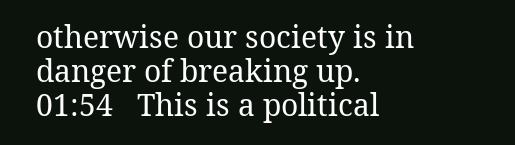otherwise our society is in danger of breaking up.
01:54   This is a political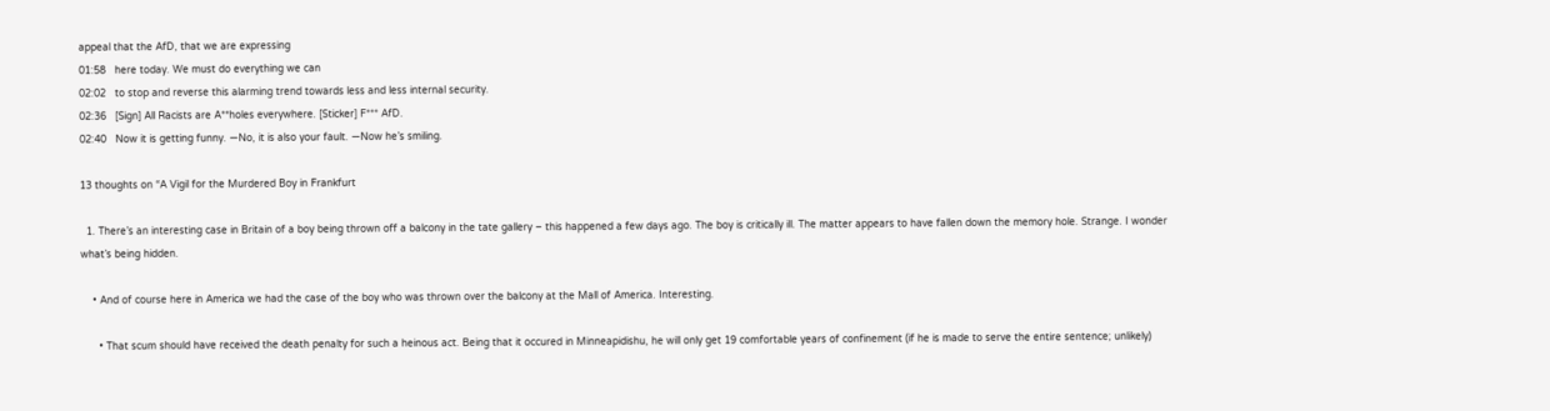appeal that the AfD, that we are expressing
01:58   here today. We must do everything we can
02:02   to stop and reverse this alarming trend towards less and less internal security.
02:36   [Sign] All Racists are A**holes everywhere. [Sticker] F*** AfD.
02:40   Now it is getting funny. —No, it is also your fault. —Now he’s smiling.

13 thoughts on “A Vigil for the Murdered Boy in Frankfurt

  1. There’s an interesting case in Britain of a boy being thrown off a balcony in the tate gallery – this happened a few days ago. The boy is critically ill. The matter appears to have fallen down the memory hole. Strange. I wonder what’s being hidden.

    • And of course here in America we had the case of the boy who was thrown over the balcony at the Mall of America. Interesting.

      • That scum should have received the death penalty for such a heinous act. Being that it occured in Minneapidishu, he will only get 19 comfortable years of confinement (if he is made to serve the entire sentence; unlikely)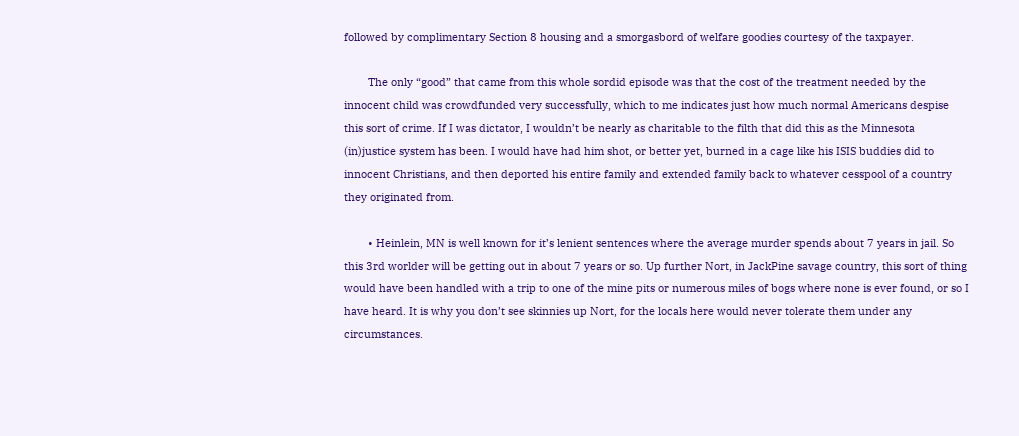followed by complimentary Section 8 housing and a smorgasbord of welfare goodies courtesy of the taxpayer.

        The only “good” that came from this whole sordid episode was that the cost of the treatment needed by the innocent child was crowdfunded very successfully, which to me indicates just how much normal Americans despise this sort of crime. If I was dictator, I wouldn’t be nearly as charitable to the filth that did this as the Minnesota (in)justice system has been. I would have had him shot, or better yet, burned in a cage like his ISIS buddies did to innocent Christians, and then deported his entire family and extended family back to whatever cesspool of a country they originated from.

        • Heinlein, MN is well known for it’s lenient sentences where the average murder spends about 7 years in jail. So this 3rd worlder will be getting out in about 7 years or so. Up further Nort, in JackPine savage country, this sort of thing would have been handled with a trip to one of the mine pits or numerous miles of bogs where none is ever found, or so I have heard. It is why you don’t see skinnies up Nort, for the locals here would never tolerate them under any circumstances.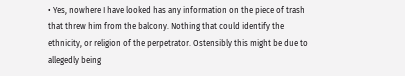• Yes, nowhere I have looked has any information on the piece of trash that threw him from the balcony. Nothing that could identify the ethnicity, or religion of the perpetrator. Ostensibly this might be due to allegedly being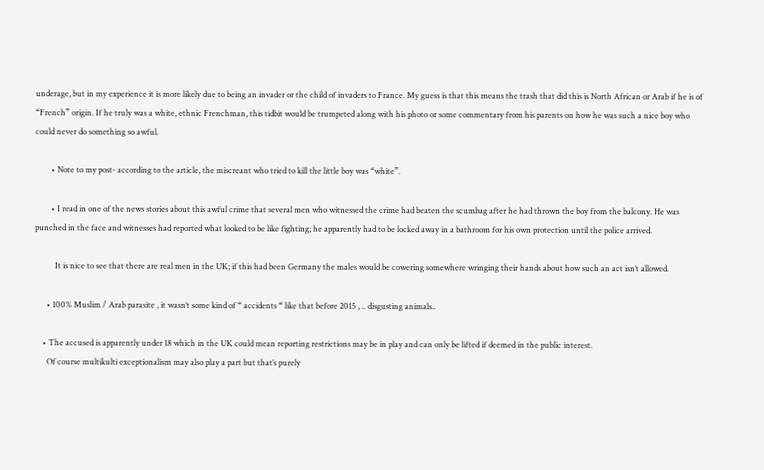underage, but in my experience it is more likely due to being an invader or the child of invaders to France. My guess is that this means the trash that did this is North African or Arab if he is of “French” origin. If he truly was a white, ethnic Frenchman, this tidbit would be trumpeted along with his photo or some commentary from his parents on how he was such a nice boy who could never do something so awful.

        • Note to my post- according to the article, the miscreant who tried to kill the little boy was “white”.

        • I read in one of the news stories about this awful crime that several men who witnessed the crime had beaten the scumbag after he had thrown the boy from the balcony. He was punched in the face and witnesses had reported what looked to be like fighting; he apparently had to be locked away in a bathroom for his own protection until the police arrived.

          It is nice to see that there are real men in the UK; if this had been Germany the males would be cowering somewhere wringing their hands about how such an act isn’t allowed.

      • 100% Muslim / Arab parasite , it wasn’t some kind of “ accidents “ like that before 2015 , .. disgusting animals..

    • The accused is apparently under 18 which in the UK could mean reporting restrictions may be in play and can only be lifted if deemed in the public interest.
      Of course multikulti exceptionalism may also play a part but that’s purely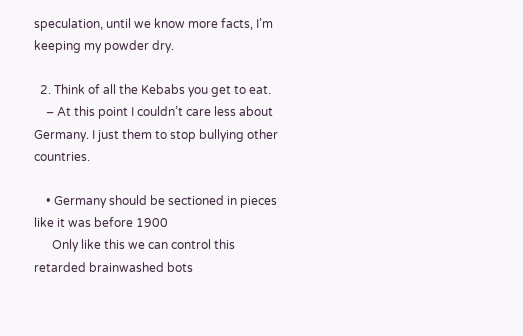speculation, until we know more facts, I’m keeping my powder dry.

  2. Think of all the Kebabs you get to eat.
    – At this point I couldn’t care less about Germany. I just them to stop bullying other countries.

    • Germany should be sectioned in pieces like it was before 1900
      Only like this we can control this retarded brainwashed bots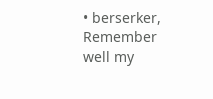• berserker, Remember well my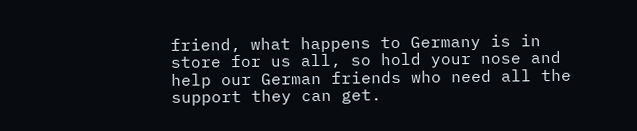friend, what happens to Germany is in store for us all, so hold your nose and help our German friends who need all the support they can get.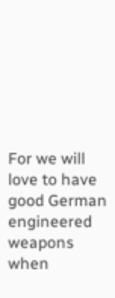For we will love to have good German engineered weapons when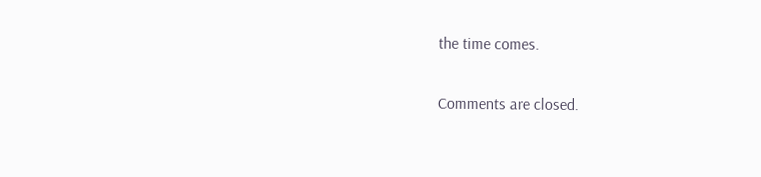the time comes.

Comments are closed.